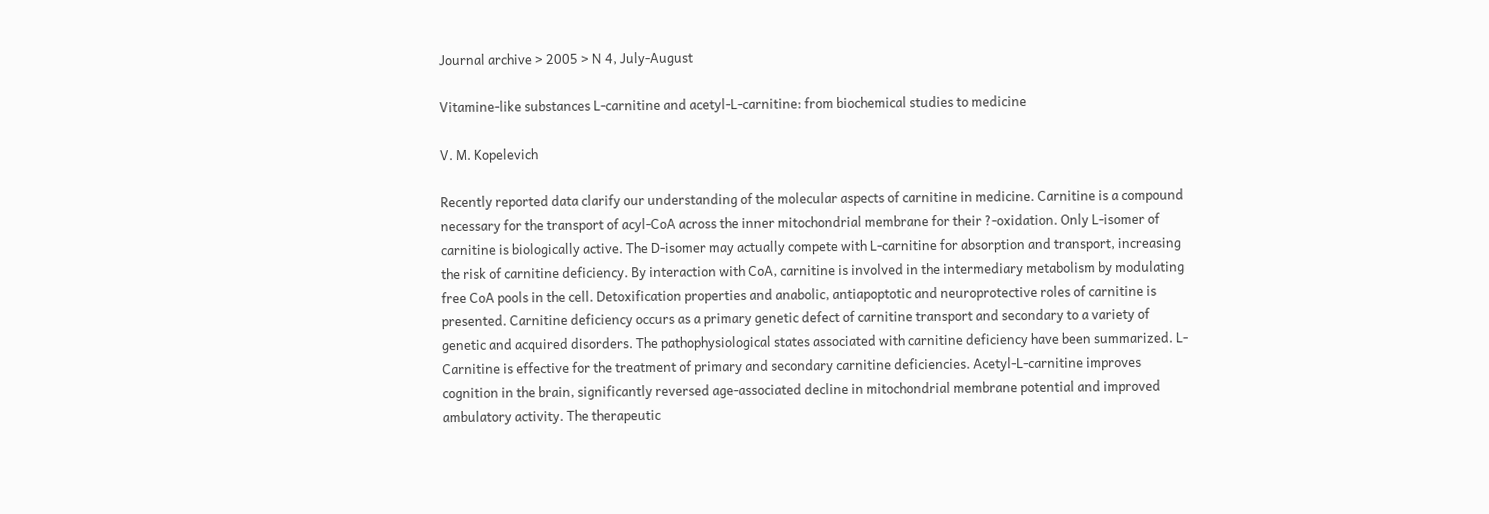Journal archive > 2005 > N 4, July-August

Vitamine-like substances L-carnitine and acetyl-L-carnitine: from biochemical studies to medicine

V. M. Kopelevich

Recently reported data clarify our understanding of the molecular aspects of carnitine in medicine. Carnitine is a compound necessary for the transport of acyl-CoA across the inner mitochondrial membrane for their ?-oxidation. Only L-isomer of carnitine is biologically active. The D-isomer may actually compete with L-carnitine for absorption and transport, increasing the risk of carnitine deficiency. By interaction with CoA, carnitine is involved in the intermediary metabolism by modulating free CoA pools in the cell. Detoxification properties and anabolic, antiapoptotic and neuroprotective roles of carnitine is presented. Carnitine deficiency occurs as a primary genetic defect of carnitine transport and secondary to a variety of genetic and acquired disorders. The pathophysiological states associated with carnitine deficiency have been summarized. L-Carnitine is effective for the treatment of primary and secondary carnitine deficiencies. Acetyl-L-carnitine improves cognition in the brain, significantly reversed age-associated decline in mitochondrial membrane potential and improved ambulatory activity. The therapeutic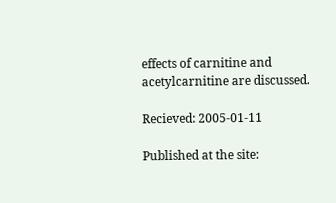effects of carnitine and acetylcarnitine are discussed.

Recieved: 2005-01-11

Published at the site: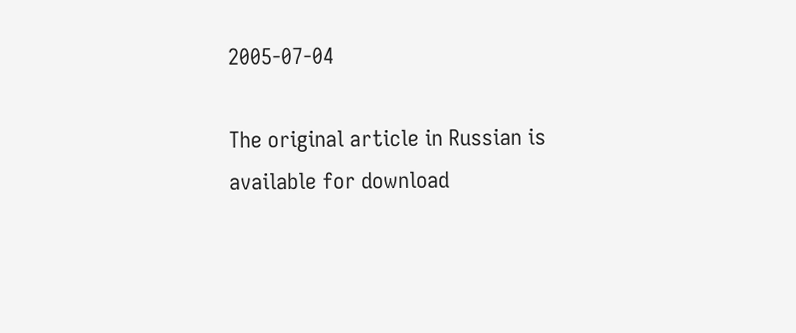2005-07-04

The original article in Russian is available for download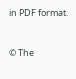in PDF format.


© The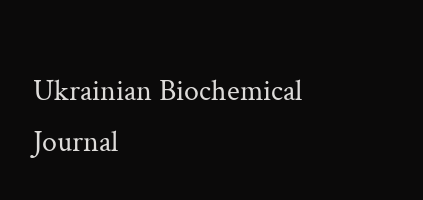Ukrainian Biochemical Journal